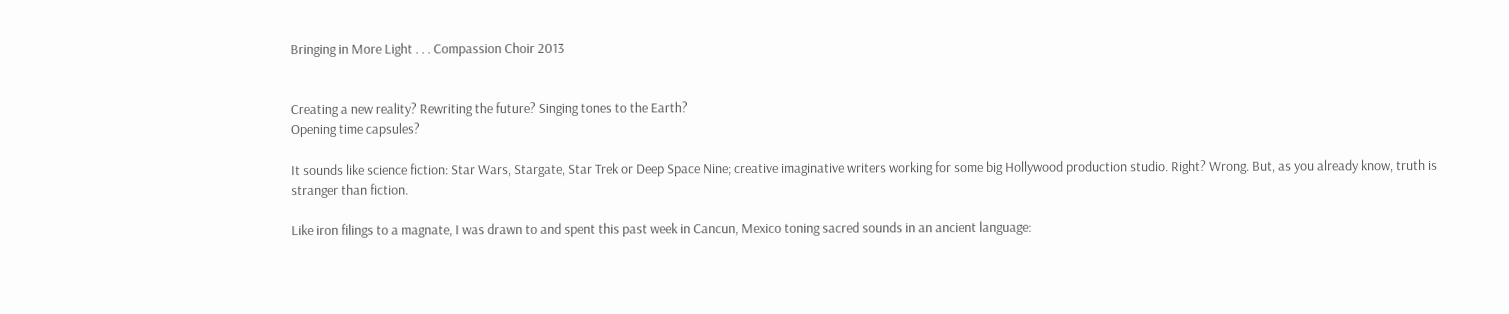Bringing in More Light . . . Compassion Choir 2013


Creating a new reality? Rewriting the future? Singing tones to the Earth?
Opening time capsules?

It sounds like science fiction: Star Wars, Stargate, Star Trek or Deep Space Nine; creative imaginative writers working for some big Hollywood production studio. Right? Wrong. But, as you already know, truth is stranger than fiction.

Like iron filings to a magnate, I was drawn to and spent this past week in Cancun, Mexico toning sacred sounds in an ancient language: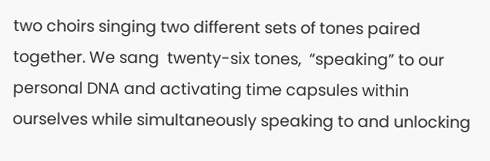two choirs singing two different sets of tones paired together. We sang  twenty-six tones,  “speaking” to our personal DNA and activating time capsules within ourselves while simultaneously speaking to and unlocking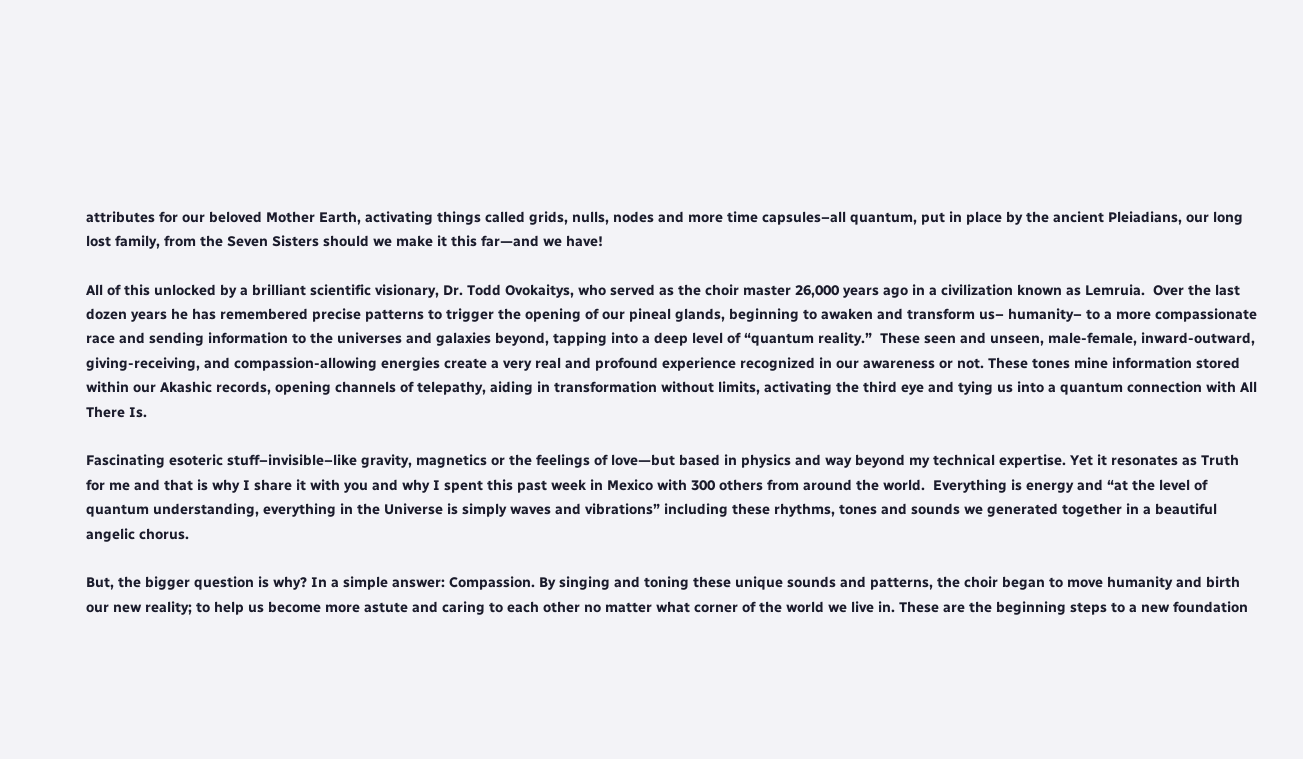attributes for our beloved Mother Earth, activating things called grids, nulls, nodes and more time capsules–all quantum, put in place by the ancient Pleiadians, our long lost family, from the Seven Sisters should we make it this far—and we have!

All of this unlocked by a brilliant scientific visionary, Dr. Todd Ovokaitys, who served as the choir master 26,000 years ago in a civilization known as Lemruia.  Over the last dozen years he has remembered precise patterns to trigger the opening of our pineal glands, beginning to awaken and transform us– humanity– to a more compassionate race and sending information to the universes and galaxies beyond, tapping into a deep level of “quantum reality.”  These seen and unseen, male-female, inward-outward, giving-receiving, and compassion-allowing energies create a very real and profound experience recognized in our awareness or not. These tones mine information stored within our Akashic records, opening channels of telepathy, aiding in transformation without limits, activating the third eye and tying us into a quantum connection with All There Is.

Fascinating esoteric stuff–invisible–like gravity, magnetics or the feelings of love—but based in physics and way beyond my technical expertise. Yet it resonates as Truth for me and that is why I share it with you and why I spent this past week in Mexico with 300 others from around the world.  Everything is energy and “at the level of quantum understanding, everything in the Universe is simply waves and vibrations” including these rhythms, tones and sounds we generated together in a beautiful angelic chorus.

But, the bigger question is why? In a simple answer: Compassion. By singing and toning these unique sounds and patterns, the choir began to move humanity and birth our new reality; to help us become more astute and caring to each other no matter what corner of the world we live in. These are the beginning steps to a new foundation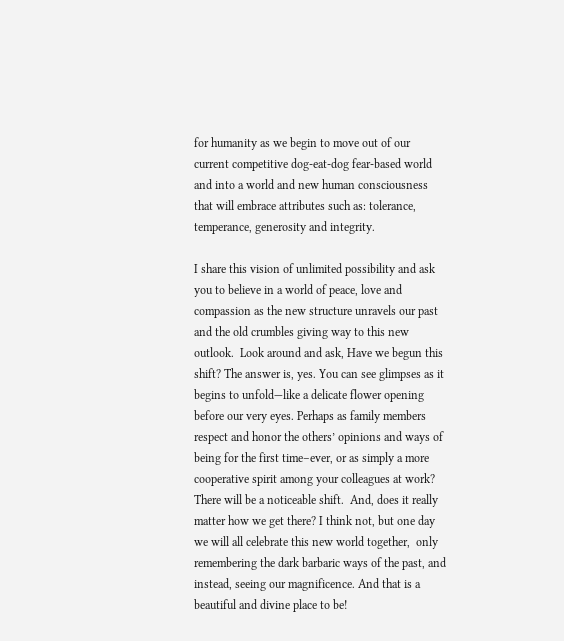for humanity as we begin to move out of our current competitive dog-eat-dog fear-based world and into a world and new human consciousness that will embrace attributes such as: tolerance, temperance, generosity and integrity.

I share this vision of unlimited possibility and ask you to believe in a world of peace, love and compassion as the new structure unravels our past and the old crumbles giving way to this new outlook.  Look around and ask, Have we begun this shift? The answer is, yes. You can see glimpses as it begins to unfold—like a delicate flower opening before our very eyes. Perhaps as family members respect and honor the others’ opinions and ways of being for the first time–ever, or as simply a more cooperative spirit among your colleagues at work?  There will be a noticeable shift.  And, does it really matter how we get there? I think not, but one day we will all celebrate this new world together,  only remembering the dark barbaric ways of the past, and instead, seeing our magnificence. And that is a beautiful and divine place to be!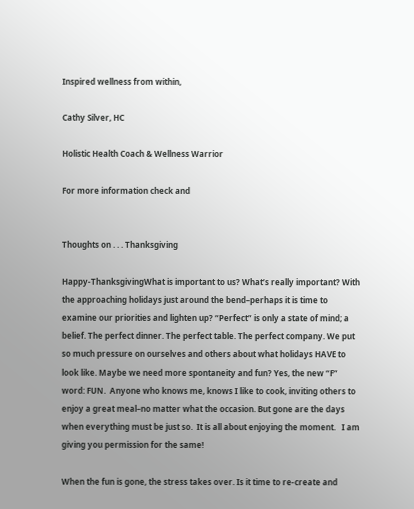Inspired wellness from within,

Cathy Silver, HC

Holistic Health Coach & Wellness Warrior

For more information check and


Thoughts on . . . Thanksgiving

Happy-ThanksgivingWhat is important to us? What’s really important? With the approaching holidays just around the bend–perhaps it is time to examine our priorities and lighten up? “Perfect” is only a state of mind; a belief. The perfect dinner. The perfect table. The perfect company. We put so much pressure on ourselves and others about what holidays HAVE to look like. Maybe we need more spontaneity and fun? Yes, the new “F” word: FUN.  Anyone who knows me, knows I like to cook, inviting others to enjoy a great meal–no matter what the occasion. But gone are the days when everything must be just so.  It is all about enjoying the moment.   I am giving you permission for the same!

When the fun is gone, the stress takes over. Is it time to re-create and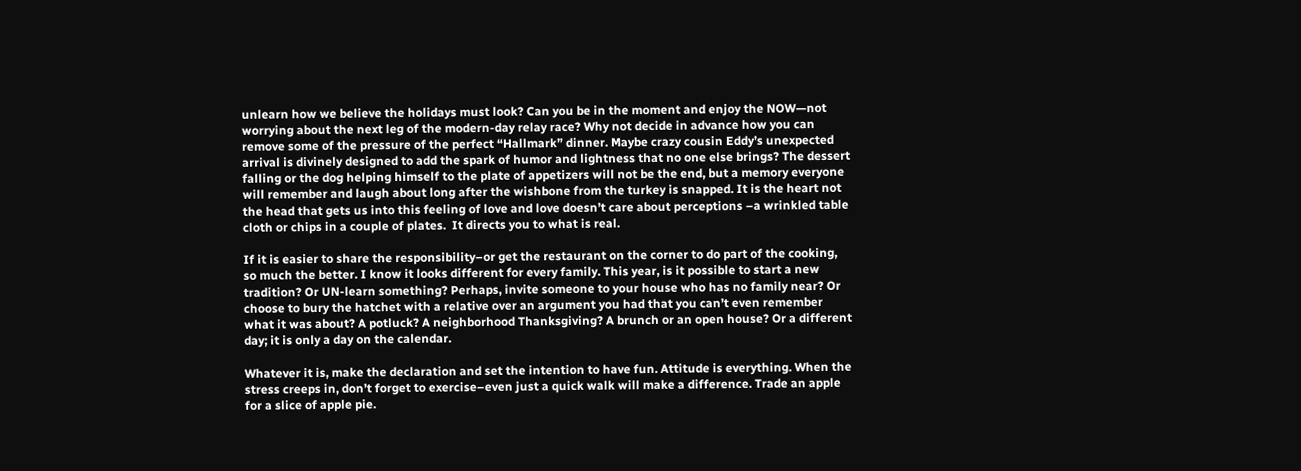unlearn how we believe the holidays must look? Can you be in the moment and enjoy the NOW—not worrying about the next leg of the modern-day relay race? Why not decide in advance how you can remove some of the pressure of the perfect “Hallmark” dinner. Maybe crazy cousin Eddy’s unexpected arrival is divinely designed to add the spark of humor and lightness that no one else brings? The dessert falling or the dog helping himself to the plate of appetizers will not be the end, but a memory everyone will remember and laugh about long after the wishbone from the turkey is snapped. It is the heart not the head that gets us into this feeling of love and love doesn’t care about perceptions –a wrinkled table cloth or chips in a couple of plates.  It directs you to what is real.

If it is easier to share the responsibility–or get the restaurant on the corner to do part of the cooking, so much the better. I know it looks different for every family. This year, is it possible to start a new tradition? Or UN-learn something? Perhaps, invite someone to your house who has no family near? Or choose to bury the hatchet with a relative over an argument you had that you can’t even remember what it was about? A potluck? A neighborhood Thanksgiving? A brunch or an open house? Or a different day; it is only a day on the calendar.

Whatever it is, make the declaration and set the intention to have fun. Attitude is everything. When the stress creeps in, don’t forget to exercise–even just a quick walk will make a difference. Trade an apple for a slice of apple pie.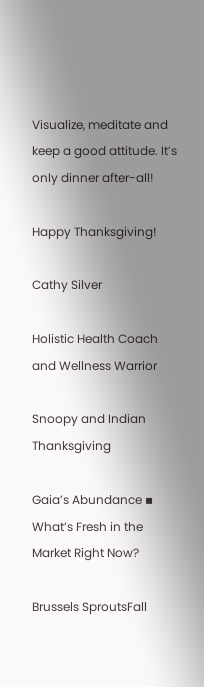Visualize, meditate and keep a good attitude. It’s only dinner after-all!

Happy Thanksgiving!

Cathy Silver

Holistic Health Coach and Wellness Warrior

Snoopy and Indian Thanksgiving

Gaia’s Abundance ▪ What’s Fresh in the Market Right Now?

Brussels SproutsFall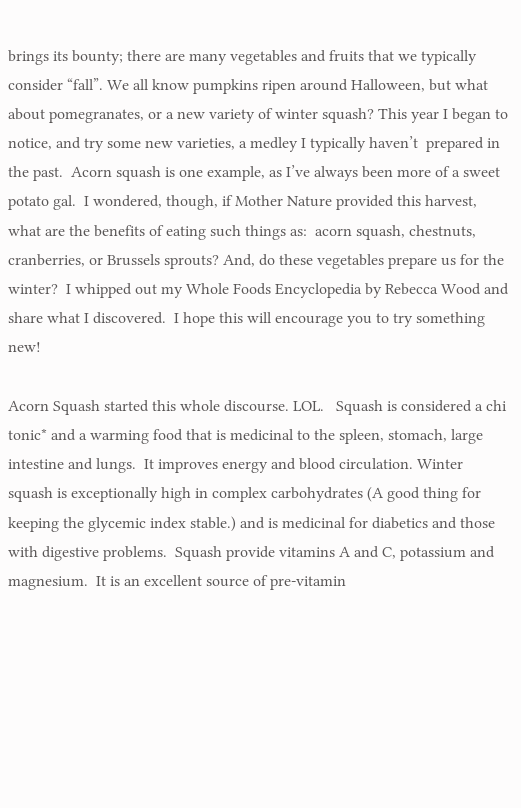brings its bounty; there are many vegetables and fruits that we typically consider “fall”. We all know pumpkins ripen around Halloween, but what about pomegranates, or a new variety of winter squash? This year I began to notice, and try some new varieties, a medley I typically haven’t  prepared in the past.  Acorn squash is one example, as I’ve always been more of a sweet potato gal.  I wondered, though, if Mother Nature provided this harvest, what are the benefits of eating such things as:  acorn squash, chestnuts, cranberries, or Brussels sprouts? And, do these vegetables prepare us for the winter?  I whipped out my Whole Foods Encyclopedia by Rebecca Wood and share what I discovered.  I hope this will encourage you to try something new!

Acorn Squash started this whole discourse. LOL.   Squash is considered a chi tonic* and a warming food that is medicinal to the spleen, stomach, large intestine and lungs.  It improves energy and blood circulation. Winter squash is exceptionally high in complex carbohydrates (A good thing for keeping the glycemic index stable.) and is medicinal for diabetics and those with digestive problems.  Squash provide vitamins A and C, potassium and magnesium.  It is an excellent source of pre-vitamin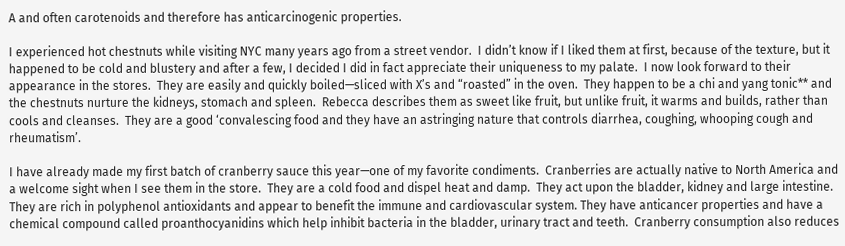A and often carotenoids and therefore has anticarcinogenic properties.

I experienced hot chestnuts while visiting NYC many years ago from a street vendor.  I didn’t know if I liked them at first, because of the texture, but it happened to be cold and blustery and after a few, I decided I did in fact appreciate their uniqueness to my palate.  I now look forward to their appearance in the stores.  They are easily and quickly boiled—sliced with X’s and “roasted” in the oven.  They happen to be a chi and yang tonic** and the chestnuts nurture the kidneys, stomach and spleen.  Rebecca describes them as sweet like fruit, but unlike fruit, it warms and builds, rather than cools and cleanses.  They are a good ‘convalescing food and they have an astringing nature that controls diarrhea, coughing, whooping cough and rheumatism’.

I have already made my first batch of cranberry sauce this year—one of my favorite condiments.  Cranberries are actually native to North America and a welcome sight when I see them in the store.  They are a cold food and dispel heat and damp.  They act upon the bladder, kidney and large intestine.  They are rich in polyphenol antioxidants and appear to benefit the immune and cardiovascular system. They have anticancer properties and have a chemical compound called proanthocyanidins which help inhibit bacteria in the bladder, urinary tract and teeth.  Cranberry consumption also reduces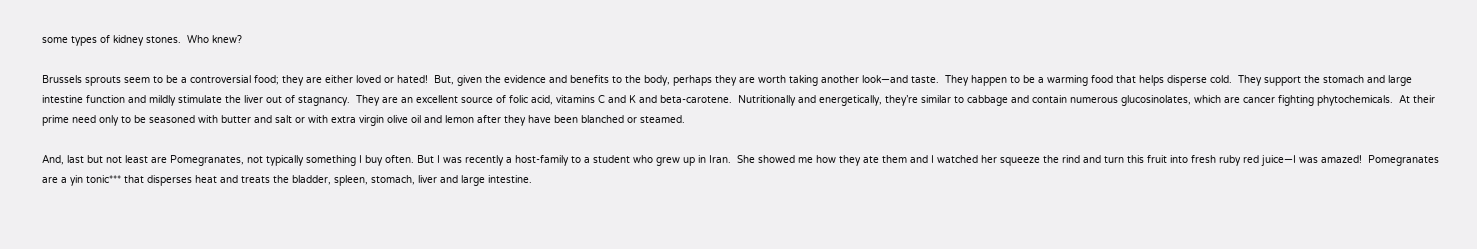some types of kidney stones.  Who knew?

Brussels sprouts seem to be a controversial food; they are either loved or hated!  But, given the evidence and benefits to the body, perhaps they are worth taking another look—and taste.  They happen to be a warming food that helps disperse cold.  They support the stomach and large intestine function and mildly stimulate the liver out of stagnancy.  They are an excellent source of folic acid, vitamins C and K and beta-carotene.  Nutritionally and energetically, they’re similar to cabbage and contain numerous glucosinolates, which are cancer fighting phytochemicals.  At their prime need only to be seasoned with butter and salt or with extra virgin olive oil and lemon after they have been blanched or steamed.

And, last but not least are Pomegranates, not typically something I buy often. But I was recently a host-family to a student who grew up in Iran.  She showed me how they ate them and I watched her squeeze the rind and turn this fruit into fresh ruby red juice—I was amazed!  Pomegranates are a yin tonic*** that disperses heat and treats the bladder, spleen, stomach, liver and large intestine.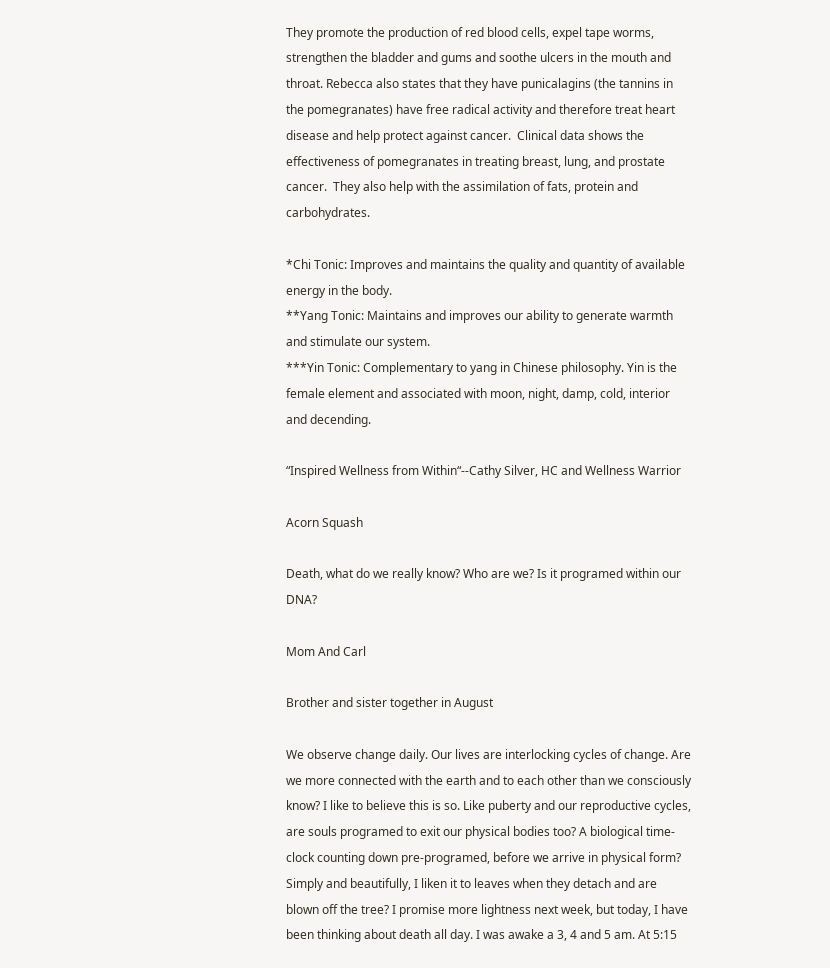They promote the production of red blood cells, expel tape worms, strengthen the bladder and gums and soothe ulcers in the mouth and throat. Rebecca also states that they have punicalagins (the tannins in the pomegranates) have free radical activity and therefore treat heart disease and help protect against cancer.  Clinical data shows the effectiveness of pomegranates in treating breast, lung, and prostate cancer.  They also help with the assimilation of fats, protein and carbohydrates.

*Chi Tonic: Improves and maintains the quality and quantity of available energy in the body.
**Yang Tonic: Maintains and improves our ability to generate warmth and stimulate our system.
***Yin Tonic: Complementary to yang in Chinese philosophy. Yin is the female element and associated with moon, night, damp, cold, interior and decending.

“Inspired Wellness from Within“--Cathy Silver, HC and Wellness Warrior

Acorn Squash

Death, what do we really know? Who are we? Is it programed within our DNA?

Mom And Carl

Brother and sister together in August

We observe change daily. Our lives are interlocking cycles of change. Are we more connected with the earth and to each other than we consciously know? I like to believe this is so. Like puberty and our reproductive cycles, are souls programed to exit our physical bodies too? A biological time-clock counting down pre-programed, before we arrive in physical form? Simply and beautifully, I liken it to leaves when they detach and are blown off the tree? I promise more lightness next week, but today, I have been thinking about death all day. I was awake a 3, 4 and 5 am. At 5:15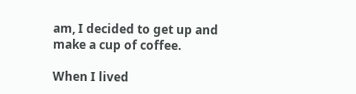am, I decided to get up and make a cup of coffee.

When I lived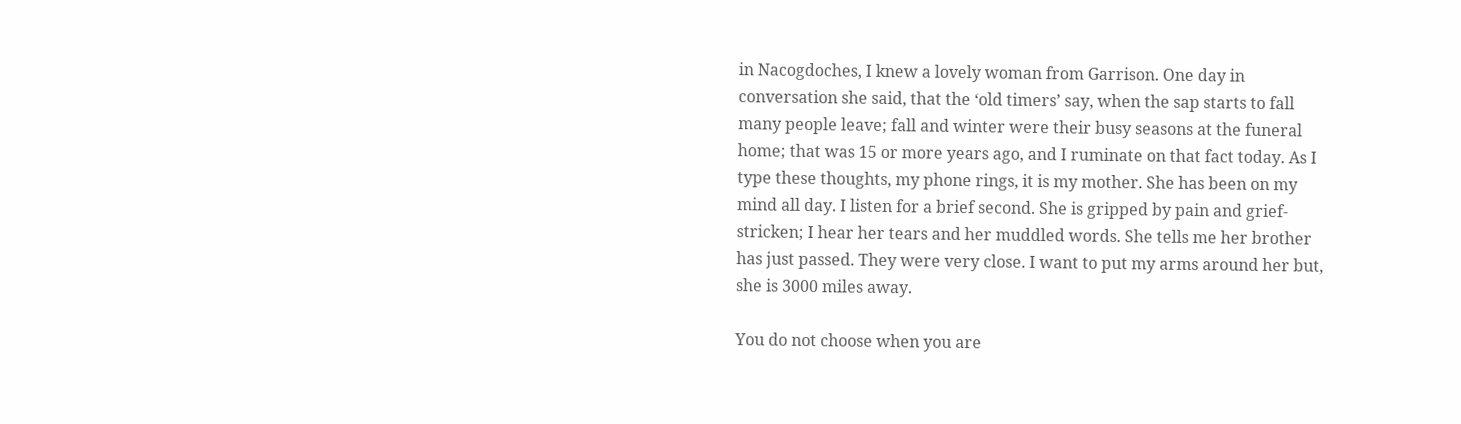in Nacogdoches, I knew a lovely woman from Garrison. One day in conversation she said, that the ‘old timers’ say, when the sap starts to fall many people leave; fall and winter were their busy seasons at the funeral home; that was 15 or more years ago, and I ruminate on that fact today. As I type these thoughts, my phone rings, it is my mother. She has been on my mind all day. I listen for a brief second. She is gripped by pain and grief-stricken; I hear her tears and her muddled words. She tells me her brother has just passed. They were very close. I want to put my arms around her but, she is 3000 miles away.

You do not choose when you are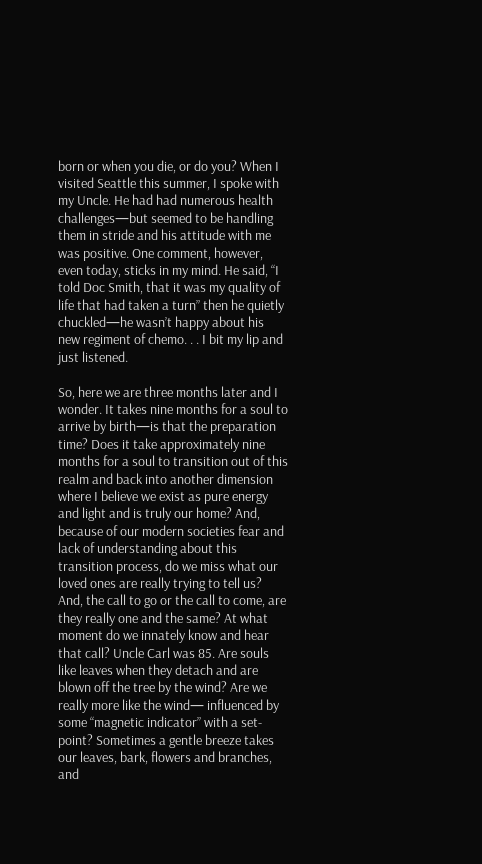born or when you die, or do you? When I visited Seattle this summer, I spoke with my Uncle. He had had numerous health challenges—but seemed to be handling them in stride and his attitude with me was positive. One comment, however, even today, sticks in my mind. He said, “I told Doc Smith, that it was my quality of life that had taken a turn” then he quietly chuckled—he wasn’t happy about his new regiment of chemo. . . I bit my lip and just listened.

So, here we are three months later and I wonder. It takes nine months for a soul to arrive by birth—is that the preparation time? Does it take approximately nine months for a soul to transition out of this realm and back into another dimension where I believe we exist as pure energy and light and is truly our home? And, because of our modern societies fear and lack of understanding about this transition process, do we miss what our loved ones are really trying to tell us? And, the call to go or the call to come, are they really one and the same? At what moment do we innately know and hear that call? Uncle Carl was 85. Are souls like leaves when they detach and are blown off the tree by the wind? Are we really more like the wind— influenced by some “magnetic indicator” with a set-point? Sometimes a gentle breeze takes our leaves, bark, flowers and branches, and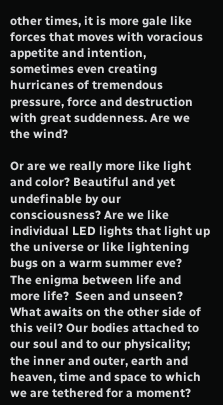other times, it is more gale like forces that moves with voracious appetite and intention, sometimes even creating hurricanes of tremendous pressure, force and destruction with great suddenness. Are we the wind?

Or are we really more like light and color? Beautiful and yet undefinable by our consciousness? Are we like individual LED lights that light up the universe or like lightening bugs on a warm summer eve?
The enigma between life and more life?  Seen and unseen? What awaits on the other side of this veil? Our bodies attached to our soul and to our physicality; the inner and outer, earth and heaven, time and space to which we are tethered for a moment?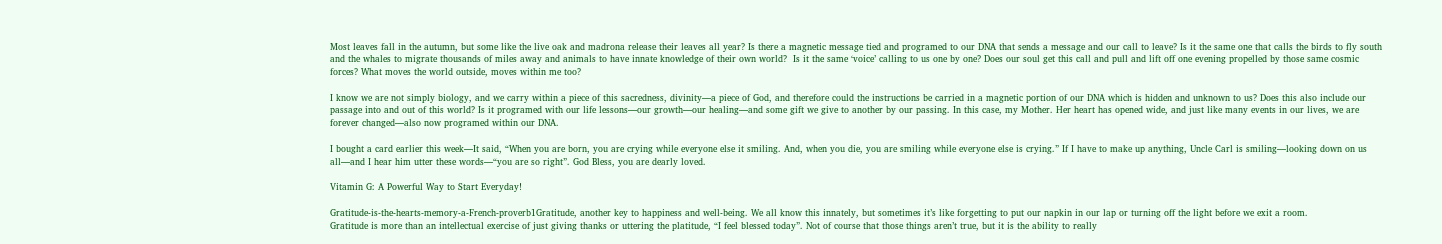Most leaves fall in the autumn, but some like the live oak and madrona release their leaves all year? Is there a magnetic message tied and programed to our DNA that sends a message and our call to leave? Is it the same one that calls the birds to fly south and the whales to migrate thousands of miles away and animals to have innate knowledge of their own world?  Is it the same ‘voice’ calling to us one by one? Does our soul get this call and pull and lift off one evening propelled by those same cosmic forces? What moves the world outside, moves within me too?

I know we are not simply biology, and we carry within a piece of this sacredness, divinity—a piece of God, and therefore could the instructions be carried in a magnetic portion of our DNA which is hidden and unknown to us? Does this also include our passage into and out of this world? Is it programed with our life lessons—our growth—our healing—and some gift we give to another by our passing. In this case, my Mother. Her heart has opened wide, and just like many events in our lives, we are forever changed—also now programed within our DNA.

I bought a card earlier this week—It said, “When you are born, you are crying while everyone else it smiling. And, when you die, you are smiling while everyone else is crying.” If I have to make up anything, Uncle Carl is smiling—looking down on us all—and I hear him utter these words—“you are so right”. God Bless, you are dearly loved.

Vitamin G: A Powerful Way to Start Everyday!

Gratitude-is-the-hearts-memory-a-French-proverb1Gratitude, another key to happiness and well-being. We all know this innately, but sometimes it’s like forgetting to put our napkin in our lap or turning off the light before we exit a room.
Gratitude is more than an intellectual exercise of just giving thanks or uttering the platitude, “I feel blessed today”. Not of course that those things aren’t true, but it is the ability to really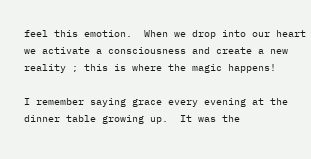feel this emotion.  When we drop into our heart we activate a consciousness and create a new reality ; this is where the magic happens!

I remember saying grace every evening at the dinner table growing up.  It was the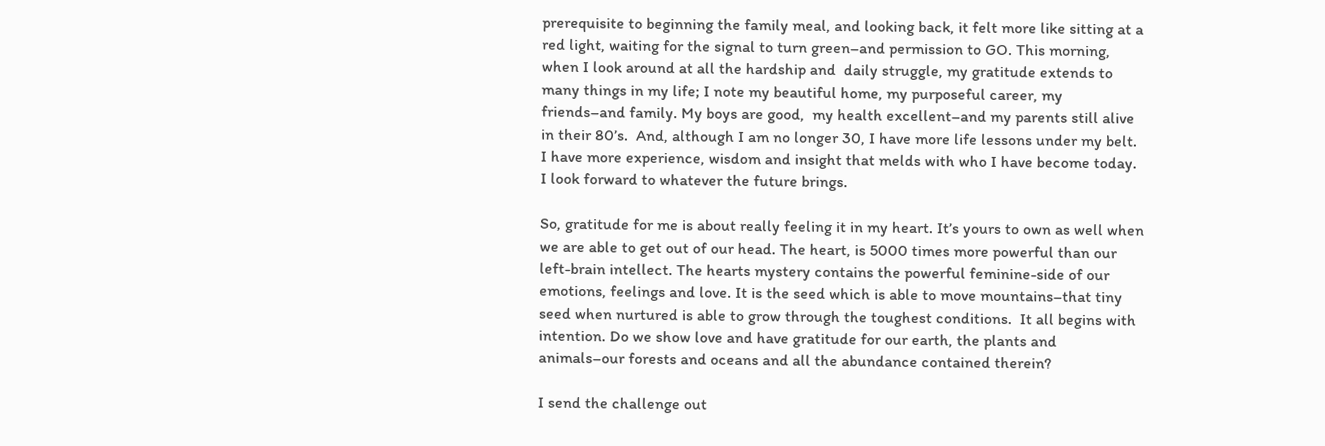prerequisite to beginning the family meal, and looking back, it felt more like sitting at a red light, waiting for the signal to turn green–and permission to GO. This morning, when I look around at all the hardship and  daily struggle, my gratitude extends to many things in my life; I note my beautiful home, my purposeful career, my friends–and family. My boys are good,  my health excellent–and my parents still alive in their 80’s.  And, although I am no longer 30, I have more life lessons under my belt.   I have more experience, wisdom and insight that melds with who I have become today.  I look forward to whatever the future brings.

So, gratitude for me is about really feeling it in my heart. It’s yours to own as well when we are able to get out of our head. The heart, is 5000 times more powerful than our left-brain intellect. The hearts mystery contains the powerful feminine-side of our emotions, feelings and love. It is the seed which is able to move mountains–that tiny seed when nurtured is able to grow through the toughest conditions.  It all begins with intention. Do we show love and have gratitude for our earth, the plants and animals–our forests and oceans and all the abundance contained therein?

I send the challenge out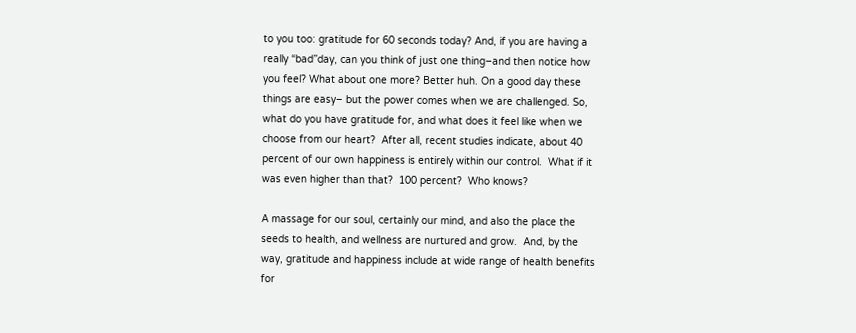to you too: gratitude for 60 seconds today? And, if you are having a really “bad”day, can you think of just one thing–and then notice how you feel? What about one more? Better huh. On a good day these things are easy– but the power comes when we are challenged. So, what do you have gratitude for, and what does it feel like when we choose from our heart?  After all, recent studies indicate, about 40 percent of our own happiness is entirely within our control.  What if it was even higher than that?  100 percent?  Who knows?

A massage for our soul, certainly our mind, and also the place the seeds to health, and wellness are nurtured and grow.  And, by the way, gratitude and happiness include at wide range of health benefits for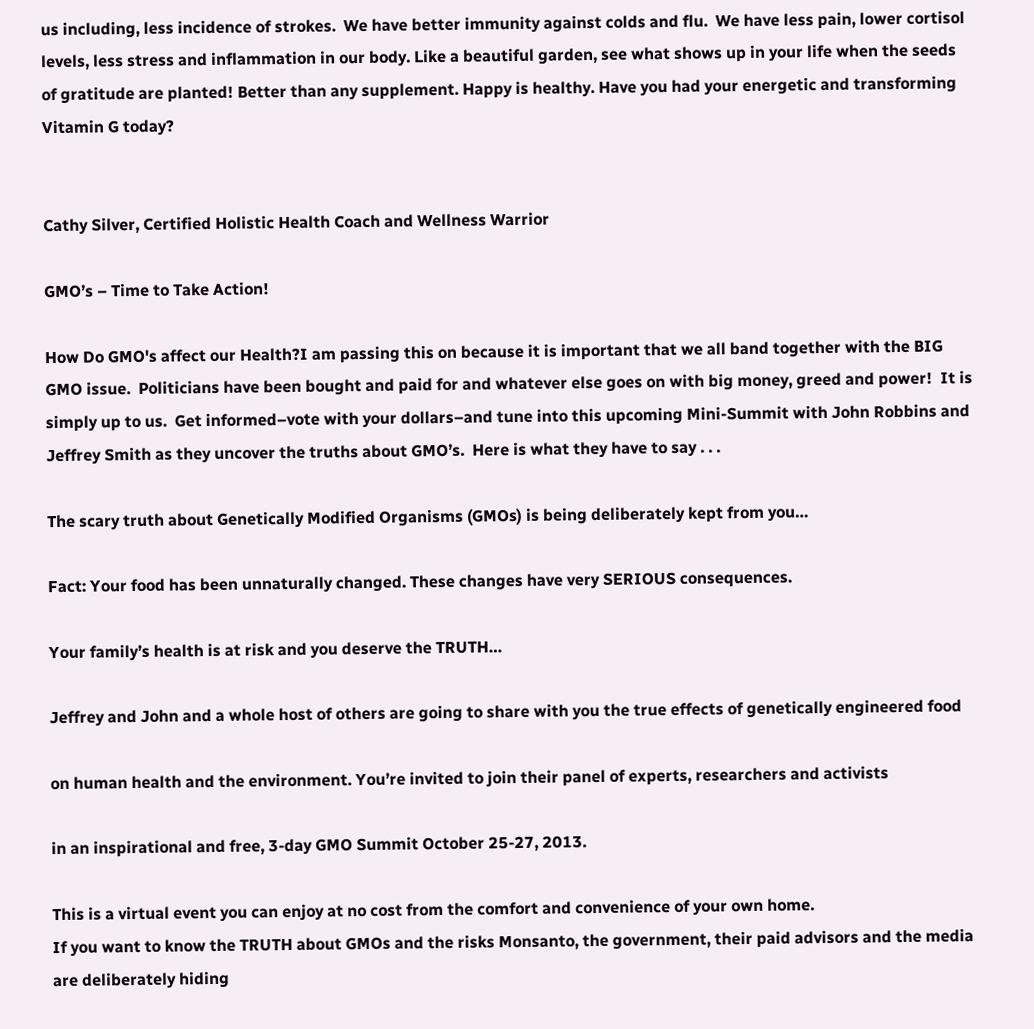us including, less incidence of strokes.  We have better immunity against colds and flu.  We have less pain, lower cortisol levels, less stress and inflammation in our body. Like a beautiful garden, see what shows up in your life when the seeds of gratitude are planted! Better than any supplement. Happy is healthy. Have you had your energetic and transforming Vitamin G today?


Cathy Silver, Certified Holistic Health Coach and Wellness Warrior

GMO’s – Time to Take Action!

How Do GMO's affect our Health?I am passing this on because it is important that we all band together with the BIG GMO issue.  Politicians have been bought and paid for and whatever else goes on with big money, greed and power!  It is simply up to us.  Get informed–vote with your dollars–and tune into this upcoming Mini-Summit with John Robbins and Jeffrey Smith as they uncover the truths about GMO’s.  Here is what they have to say . . .

The scary truth about Genetically Modified Organisms (GMOs) is being deliberately kept from you…

Fact: Your food has been unnaturally changed. These changes have very SERIOUS consequences.

Your family’s health is at risk and you deserve the TRUTH…

Jeffrey and John and a whole host of others are going to share with you the true effects of genetically engineered food

on human health and the environment. You’re invited to join their panel of experts, researchers and activists

in an inspirational and free, 3-day GMO Summit October 25-27, 2013.

This is a virtual event you can enjoy at no cost from the comfort and convenience of your own home.
If you want to know the TRUTH about GMOs and the risks Monsanto, the government, their paid advisors and the media are deliberately hiding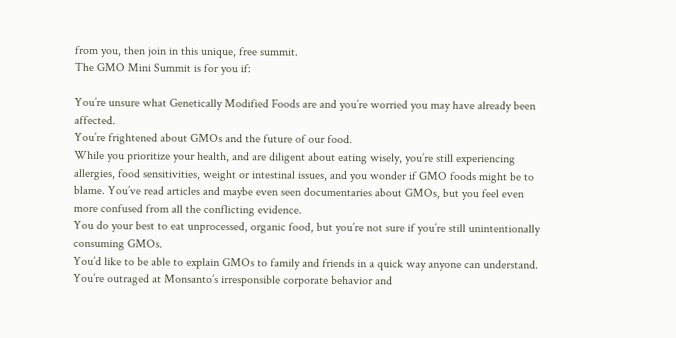from you, then join in this unique, free summit.
The GMO Mini Summit is for you if:

You’re unsure what Genetically Modified Foods are and you’re worried you may have already been affected.
You’re frightened about GMOs and the future of our food.
While you prioritize your health, and are diligent about eating wisely, you’re still experiencing allergies, food sensitivities, weight or intestinal issues, and you wonder if GMO foods might be to blame. You’ve read articles and maybe even seen documentaries about GMOs, but you feel even more confused from all the conflicting evidence.
You do your best to eat unprocessed, organic food, but you’re not sure if you’re still unintentionally consuming GMOs.
You’d like to be able to explain GMOs to family and friends in a quick way anyone can understand.
You’re outraged at Monsanto’s irresponsible corporate behavior and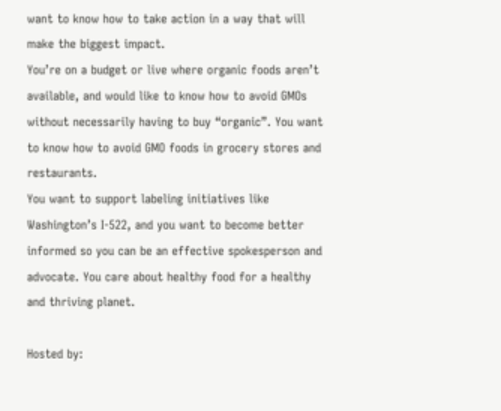want to know how to take action in a way that will make the biggest impact.
You’re on a budget or live where organic foods aren’t available, and would like to know how to avoid GMOs without necessarily having to buy “organic”. You want to know how to avoid GMO foods in grocery stores and restaurants.
You want to support labeling initiatives like Washington’s I-522, and you want to become better informed so you can be an effective spokesperson and advocate. You care about healthy food for a healthy and thriving planet.

Hosted by: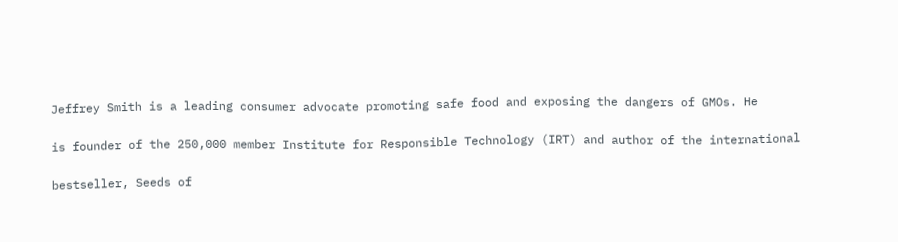Jeffrey Smith is a leading consumer advocate promoting safe food and exposing the dangers of GMOs. He

is founder of the 250,000 member Institute for Responsible Technology (IRT) and author of the international

bestseller, Seeds of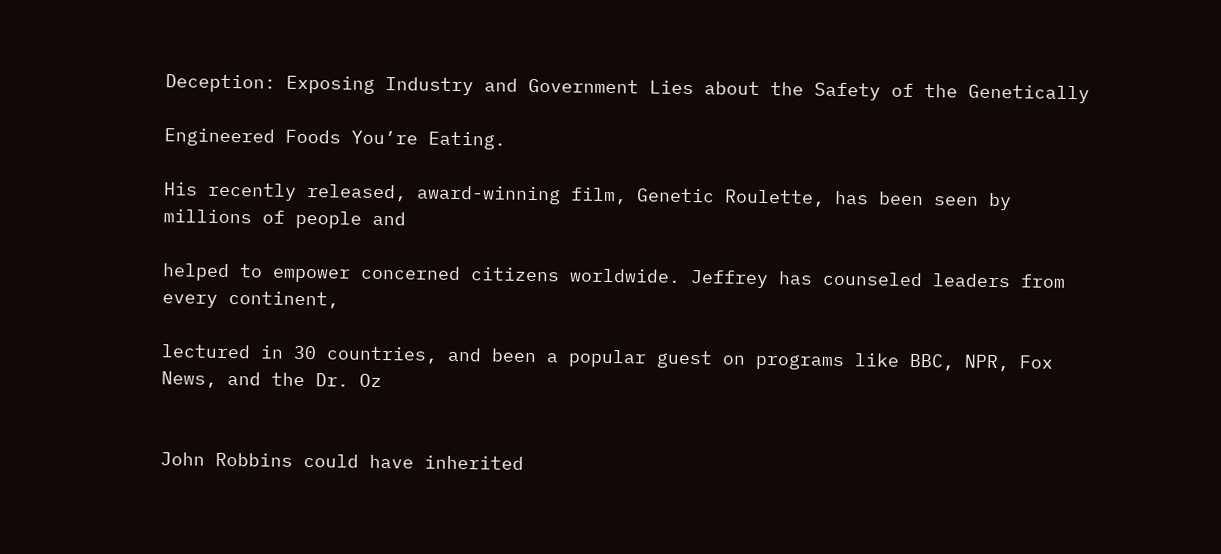Deception: Exposing Industry and Government Lies about the Safety of the Genetically

Engineered Foods You’re Eating.

His recently released, award-winning film, Genetic Roulette, has been seen by millions of people and

helped to empower concerned citizens worldwide. Jeffrey has counseled leaders from every continent,

lectured in 30 countries, and been a popular guest on programs like BBC, NPR, Fox News, and the Dr. Oz


John Robbins could have inherited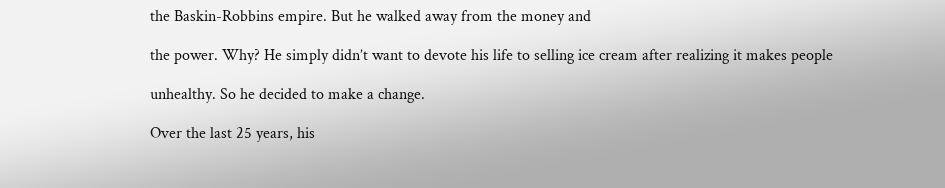the Baskin-Robbins empire. But he walked away from the money and

the power. Why? He simply didn’t want to devote his life to selling ice cream after realizing it makes people

unhealthy. So he decided to make a change.

Over the last 25 years, his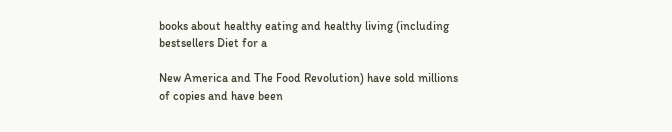books about healthy eating and healthy living (including bestsellers Diet for a

New America and The Food Revolution) have sold millions of copies and have been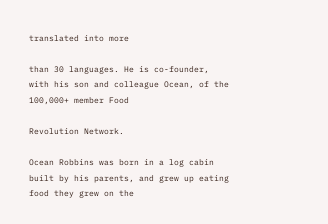translated into more

than 30 languages. He is co-founder, with his son and colleague Ocean, of the 100,000+ member Food

Revolution Network.

Ocean Robbins was born in a log cabin built by his parents, and grew up eating food they grew on the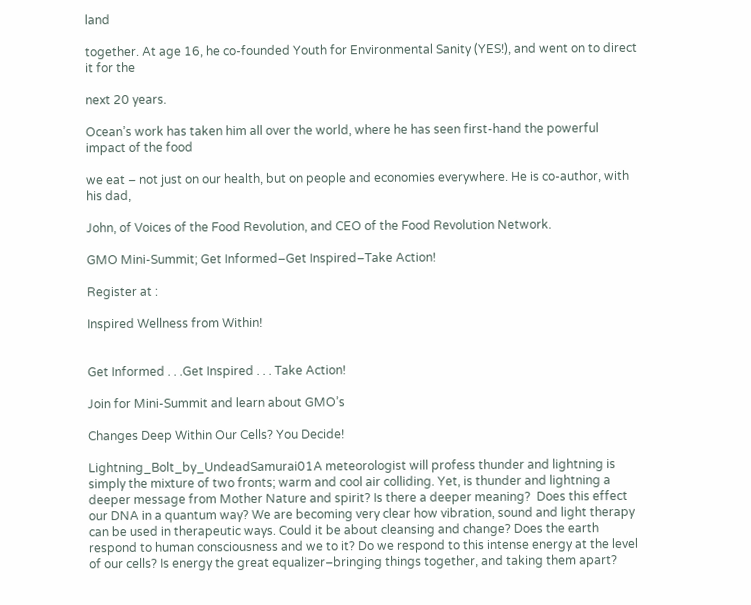land

together. At age 16, he co-founded Youth for Environmental Sanity (YES!), and went on to direct it for the

next 20 years.

Ocean’s work has taken him all over the world, where he has seen first-hand the powerful impact of the food

we eat – not just on our health, but on people and economies everywhere. He is co-author, with his dad,

John, of Voices of the Food Revolution, and CEO of the Food Revolution Network.

GMO Mini-Summit; Get Informed–Get Inspired–Take Action!

Register at :

Inspired Wellness from Within!


Get Informed . . .Get Inspired . . . Take Action!

Join for Mini-Summit and learn about GMO’s

Changes Deep Within Our Cells? You Decide!

Lightning_Bolt_by_UndeadSamurai01A meteorologist will profess thunder and lightning is simply the mixture of two fronts; warm and cool air colliding. Yet, is thunder and lightning a deeper message from Mother Nature and spirit? Is there a deeper meaning?  Does this effect our DNA in a quantum way? We are becoming very clear how vibration, sound and light therapy can be used in therapeutic ways. Could it be about cleansing and change? Does the earth respond to human consciousness and we to it? Do we respond to this intense energy at the level of our cells? Is energy the great equalizer–bringing things together, and taking them apart?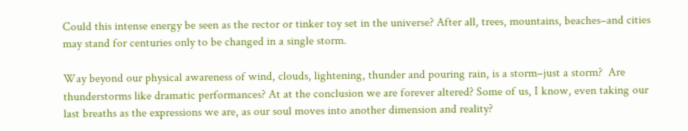Could this intense energy be seen as the rector or tinker toy set in the universe? After all, trees, mountains, beaches–and cities may stand for centuries only to be changed in a single storm.

Way beyond our physical awareness of wind, clouds, lightening, thunder and pouring rain, is a storm–just a storm?  Are thunderstorms like dramatic performances? At at the conclusion we are forever altered? Some of us, I know, even taking our last breaths as the expressions we are, as our soul moves into another dimension and reality?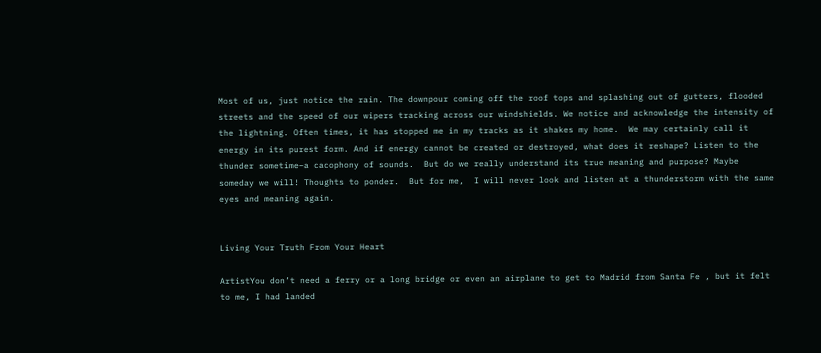Most of us, just notice the rain. The downpour coming off the roof tops and splashing out of gutters, flooded streets and the speed of our wipers tracking across our windshields. We notice and acknowledge the intensity of the lightning. Often times, it has stopped me in my tracks as it shakes my home.  We may certainly call it  energy in its purest form. And if energy cannot be created or destroyed, what does it reshape? Listen to the thunder sometime–a cacophony of sounds.  But do we really understand its true meaning and purpose? Maybe someday we will! Thoughts to ponder.  But for me,  I will never look and listen at a thunderstorm with the same eyes and meaning again.


Living Your Truth From Your Heart

ArtistYou don’t need a ferry or a long bridge or even an airplane to get to Madrid from Santa Fe , but it felt to me, I had landed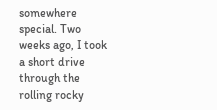somewhere special. Two weeks ago, I took a short drive through the rolling rocky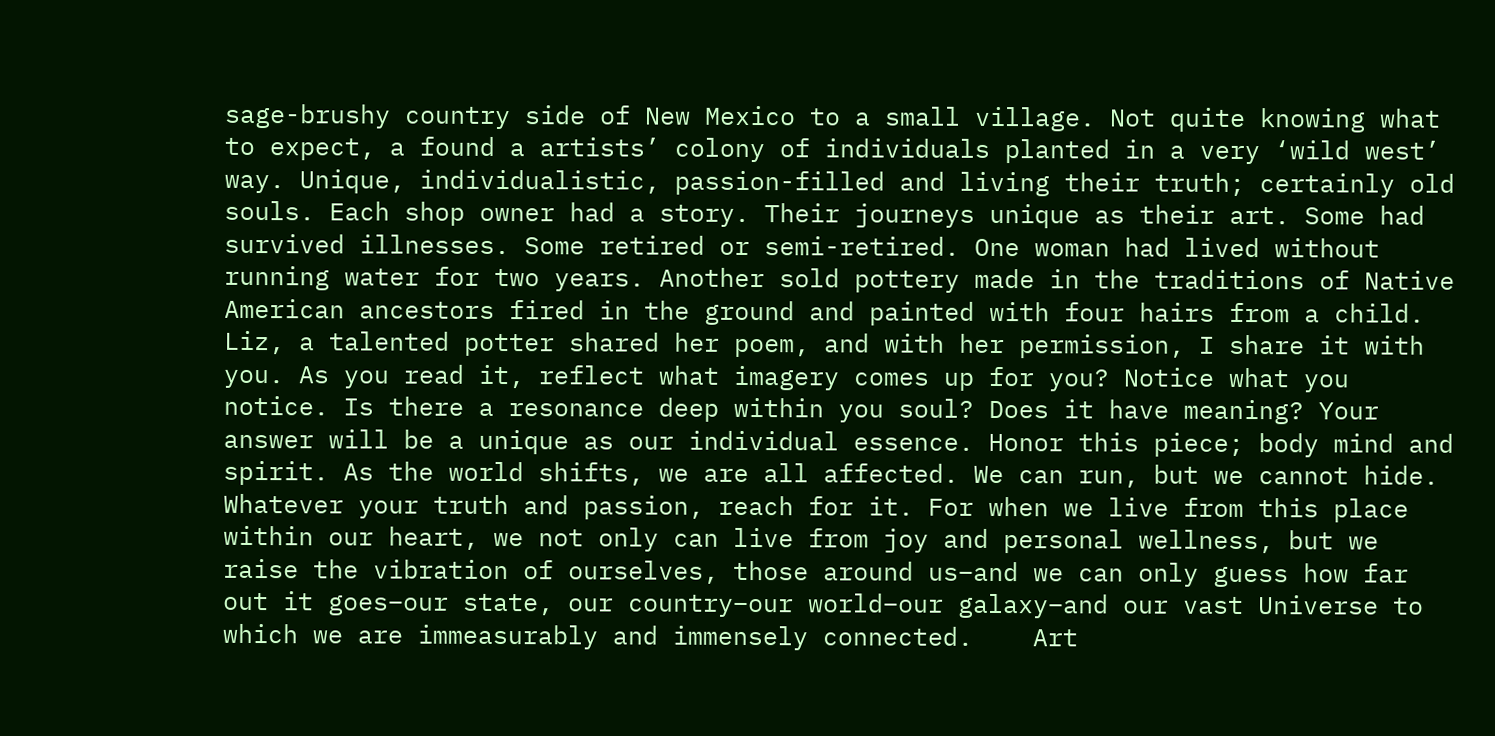sage-brushy country side of New Mexico to a small village. Not quite knowing what to expect, a found a artists’ colony of individuals planted in a very ‘wild west’ way. Unique, individualistic, passion-filled and living their truth; certainly old souls. Each shop owner had a story. Their journeys unique as their art. Some had survived illnesses. Some retired or semi-retired. One woman had lived without running water for two years. Another sold pottery made in the traditions of Native American ancestors fired in the ground and painted with four hairs from a child. Liz, a talented potter shared her poem, and with her permission, I share it with you. As you read it, reflect what imagery comes up for you? Notice what you notice. Is there a resonance deep within you soul? Does it have meaning? Your answer will be a unique as our individual essence. Honor this piece; body mind and spirit. As the world shifts, we are all affected. We can run, but we cannot hide. Whatever your truth and passion, reach for it. For when we live from this place within our heart, we not only can live from joy and personal wellness, but we raise the vibration of ourselves, those around us–and we can only guess how far out it goes–our state, our country–our world–our galaxy–and our vast Universe to which we are immeasurably and immensely connected.    Art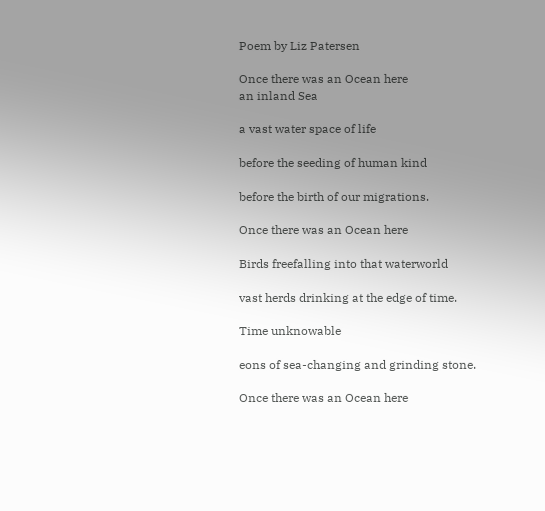Poem by Liz Patersen

Once there was an Ocean here
an inland Sea

a vast water space of life

before the seeding of human kind

before the birth of our migrations.

Once there was an Ocean here

Birds freefalling into that waterworld

vast herds drinking at the edge of time.

Time unknowable

eons of sea-changing and grinding stone.

Once there was an Ocean here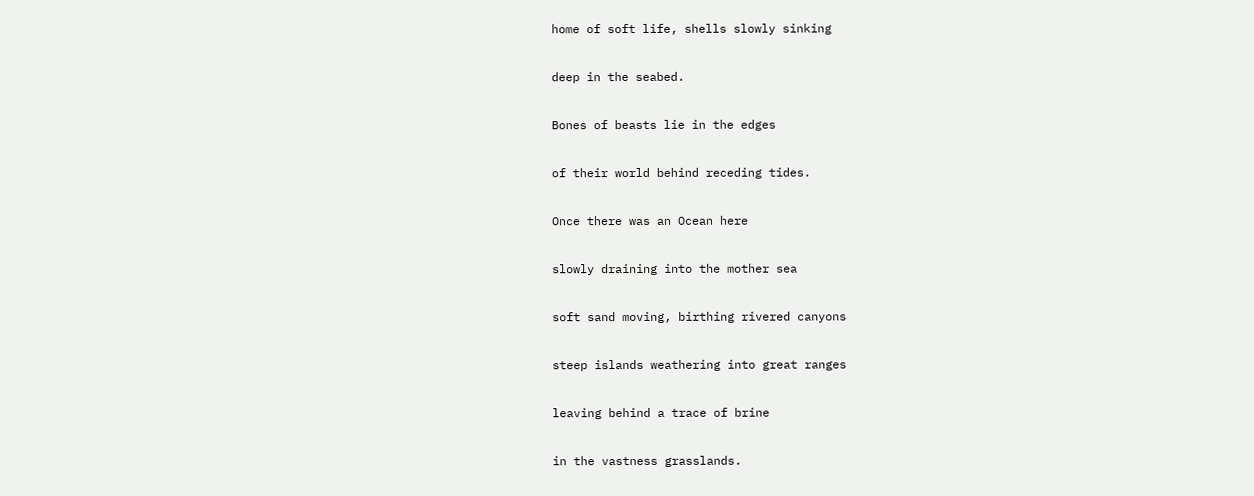home of soft life, shells slowly sinking

deep in the seabed.

Bones of beasts lie in the edges

of their world behind receding tides.

Once there was an Ocean here

slowly draining into the mother sea

soft sand moving, birthing rivered canyons

steep islands weathering into great ranges

leaving behind a trace of brine

in the vastness grasslands.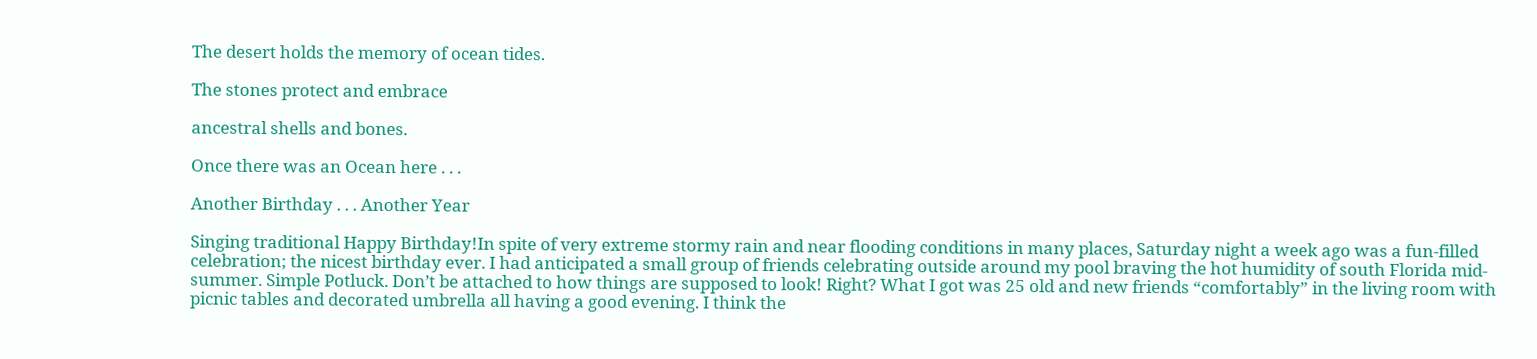The desert holds the memory of ocean tides.

The stones protect and embrace

ancestral shells and bones.

Once there was an Ocean here . . .

Another Birthday . . . Another Year

Singing traditional Happy Birthday!In spite of very extreme stormy rain and near flooding conditions in many places, Saturday night a week ago was a fun-filled celebration; the nicest birthday ever. I had anticipated a small group of friends celebrating outside around my pool braving the hot humidity of south Florida mid-summer. Simple Potluck. Don’t be attached to how things are supposed to look! Right? What I got was 25 old and new friends “comfortably” in the living room with picnic tables and decorated umbrella all having a good evening. I think the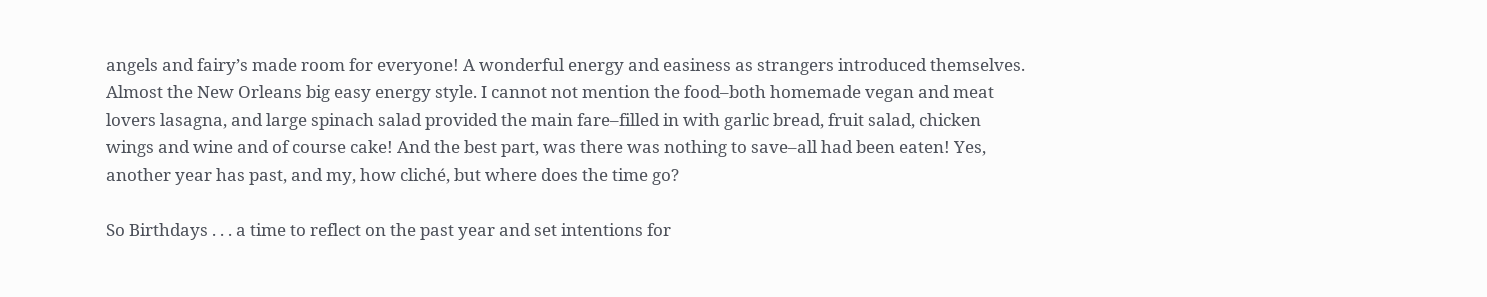angels and fairy’s made room for everyone! A wonderful energy and easiness as strangers introduced themselves. Almost the New Orleans big easy energy style. I cannot not mention the food–both homemade vegan and meat lovers lasagna, and large spinach salad provided the main fare–filled in with garlic bread, fruit salad, chicken wings and wine and of course cake! And the best part, was there was nothing to save–all had been eaten! Yes, another year has past, and my, how cliché, but where does the time go?

So Birthdays . . . a time to reflect on the past year and set intentions for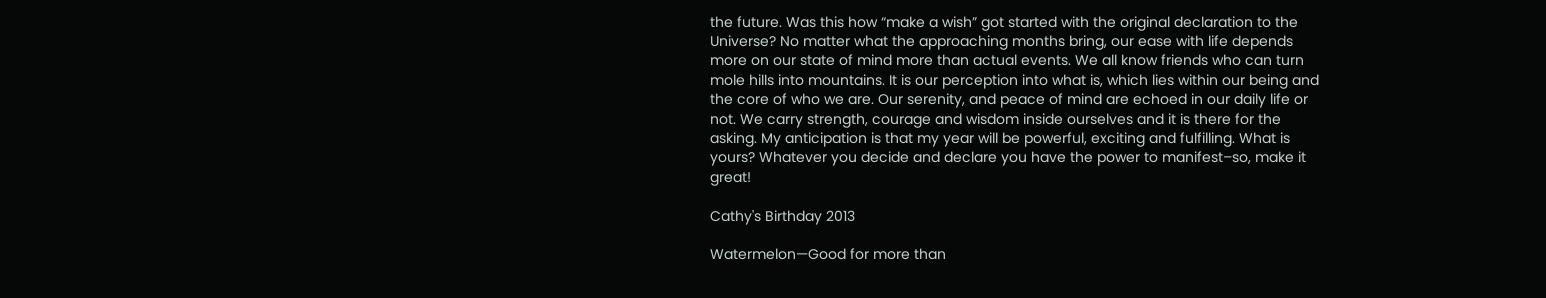the future. Was this how “make a wish” got started with the original declaration to the Universe? No matter what the approaching months bring, our ease with life depends more on our state of mind more than actual events. We all know friends who can turn mole hills into mountains. It is our perception into what is, which lies within our being and the core of who we are. Our serenity, and peace of mind are echoed in our daily life or not. We carry strength, courage and wisdom inside ourselves and it is there for the asking. My anticipation is that my year will be powerful, exciting and fulfilling. What is yours? Whatever you decide and declare you have the power to manifest–so, make it great!

Cathy's Birthday 2013

Watermelon—Good for more than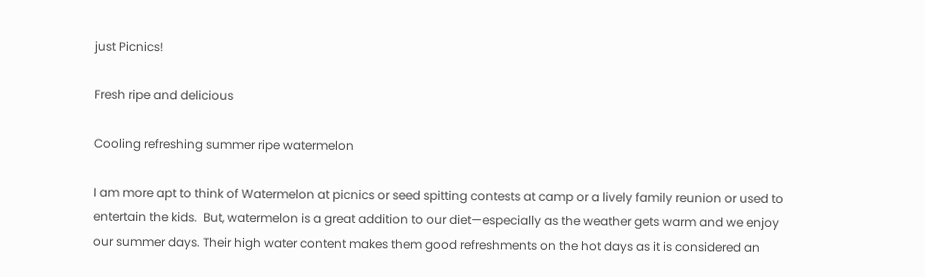just Picnics!

Fresh ripe and delicious

Cooling refreshing summer ripe watermelon

I am more apt to think of Watermelon at picnics or seed spitting contests at camp or a lively family reunion or used to entertain the kids.  But, watermelon is a great addition to our diet—especially as the weather gets warm and we enjoy our summer days. Their high water content makes them good refreshments on the hot days as it is considered an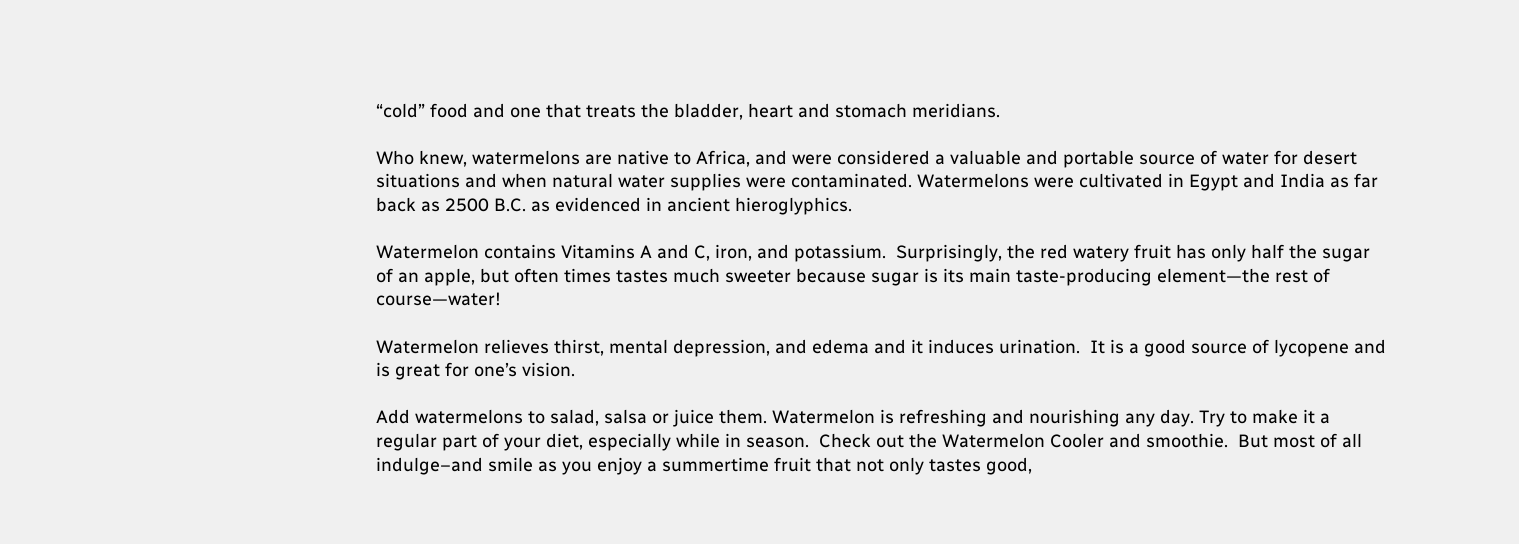“cold” food and one that treats the bladder, heart and stomach meridians.

Who knew, watermelons are native to Africa, and were considered a valuable and portable source of water for desert situations and when natural water supplies were contaminated. Watermelons were cultivated in Egypt and India as far back as 2500 B.C. as evidenced in ancient hieroglyphics.

Watermelon contains Vitamins A and C, iron, and potassium.  Surprisingly, the red watery fruit has only half the sugar of an apple, but often times tastes much sweeter because sugar is its main taste-producing element—the rest of course—water!

Watermelon relieves thirst, mental depression, and edema and it induces urination.  It is a good source of lycopene and is great for one’s vision.

Add watermelons to salad, salsa or juice them. Watermelon is refreshing and nourishing any day. Try to make it a regular part of your diet, especially while in season.  Check out the Watermelon Cooler and smoothie.  But most of all indulge–and smile as you enjoy a summertime fruit that not only tastes good,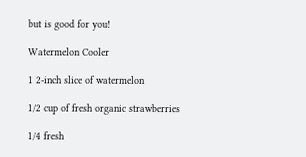but is good for you!

Watermelon Cooler

1 2-inch slice of watermelon

1/2 cup of fresh organic strawberries

1/4 fresh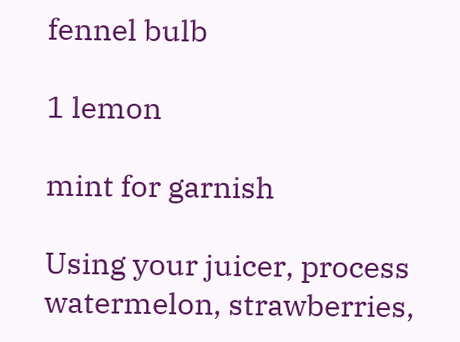fennel bulb

1 lemon

mint for garnish

Using your juicer, process watermelon, strawberries,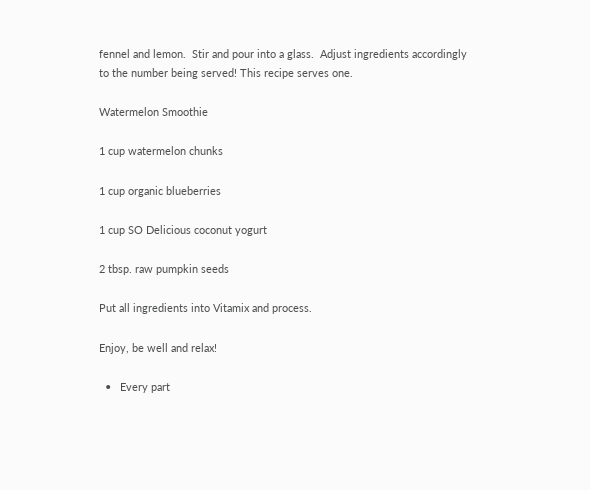fennel and lemon.  Stir and pour into a glass.  Adjust ingredients accordingly to the number being served! This recipe serves one.

Watermelon Smoothie

1 cup watermelon chunks

1 cup organic blueberries

1 cup SO Delicious coconut yogurt

2 tbsp. raw pumpkin seeds

Put all ingredients into Vitamix and process.

Enjoy, be well and relax!

  •   Every part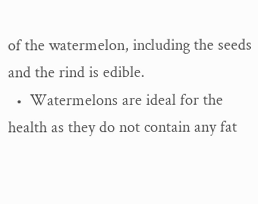of the watermelon, including the seeds and the rind is edible.
  •  Watermelons are ideal for the health as they do not contain any fat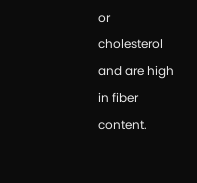or cholesterol and are high in fiber content.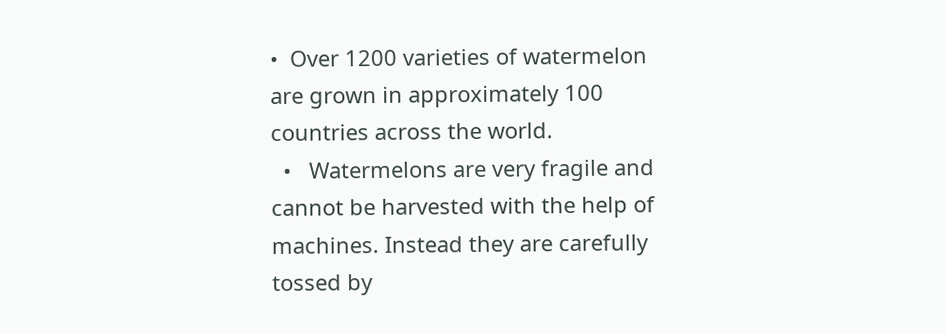•  Over 1200 varieties of watermelon are grown in approximately 100 countries across the world.
  •   Watermelons are very fragile and cannot be harvested with the help of machines. Instead they are carefully tossed by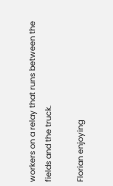workers on a relay that runs between the fields and the truck.

Florian enjoying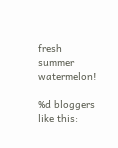fresh summer watermelon!

%d bloggers like this: